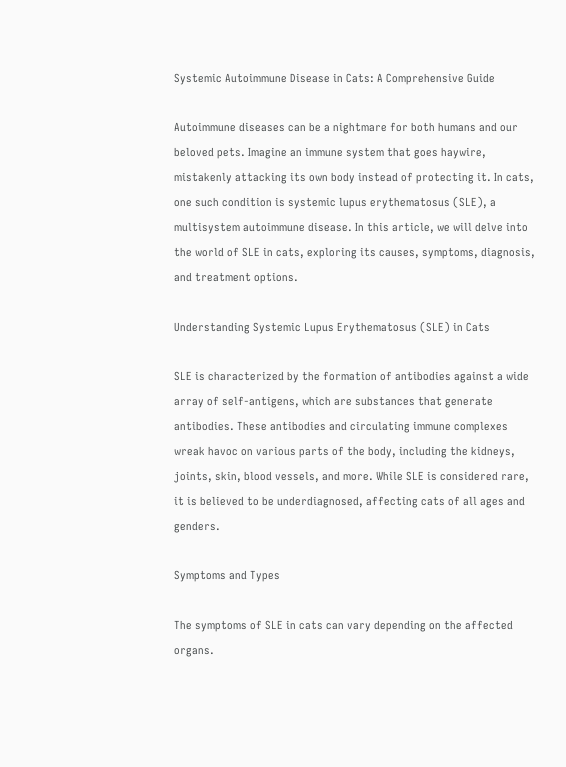Systemic Autoimmune Disease in Cats: A Comprehensive Guide

Autoimmune diseases can be a nightmare for both humans and our beloved pets. Imagine an immune system that goes haywire, mistakenly attacking its own body instead of protecting it. In cats, one such condition is systemic lupus erythematosus (SLE), a multisystem autoimmune disease. In this article, we will delve into the world of SLE in cats, exploring its causes, symptoms, diagnosis, and treatment options.

Understanding Systemic Lupus Erythematosus (SLE) in Cats

SLE is characterized by the formation of antibodies against a wide array of self-antigens, which are substances that generate antibodies. These antibodies and circulating immune complexes wreak havoc on various parts of the body, including the kidneys, joints, skin, blood vessels, and more. While SLE is considered rare, it is believed to be underdiagnosed, affecting cats of all ages and genders.

Symptoms and Types

The symptoms of SLE in cats can vary depending on the affected organs.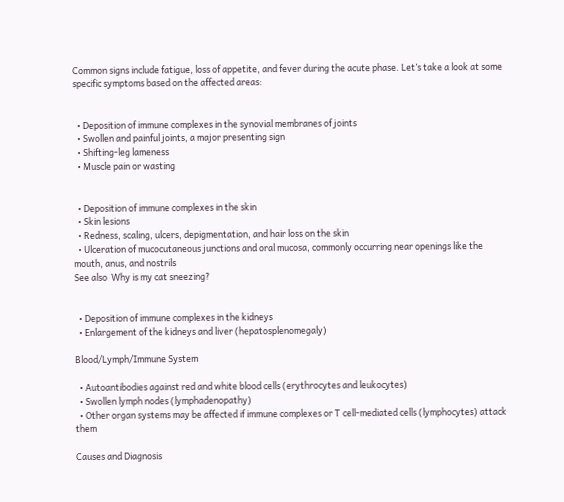Common signs include fatigue, loss of appetite, and fever during the acute phase. Let’s take a look at some specific symptoms based on the affected areas:


  • Deposition of immune complexes in the synovial membranes of joints
  • Swollen and painful joints, a major presenting sign
  • Shifting-leg lameness
  • Muscle pain or wasting


  • Deposition of immune complexes in the skin
  • Skin lesions
  • Redness, scaling, ulcers, depigmentation, and hair loss on the skin
  • Ulceration of mucocutaneous junctions and oral mucosa, commonly occurring near openings like the mouth, anus, and nostrils
See also  Why is my cat sneezing?


  • Deposition of immune complexes in the kidneys
  • Enlargement of the kidneys and liver (hepatosplenomegaly)

Blood/Lymph/Immune System

  • Autoantibodies against red and white blood cells (erythrocytes and leukocytes)
  • Swollen lymph nodes (lymphadenopathy)
  • Other organ systems may be affected if immune complexes or T cell-mediated cells (lymphocytes) attack them

Causes and Diagnosis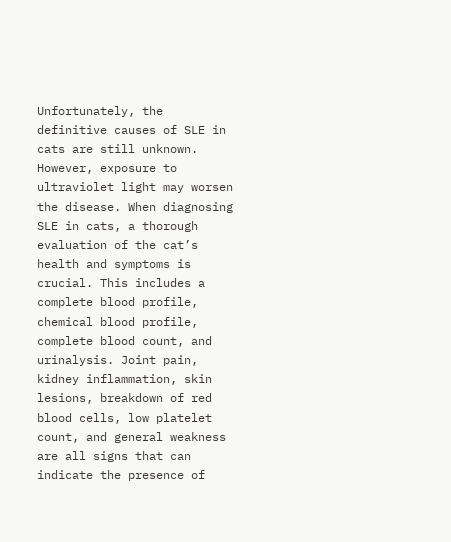Unfortunately, the definitive causes of SLE in cats are still unknown. However, exposure to ultraviolet light may worsen the disease. When diagnosing SLE in cats, a thorough evaluation of the cat’s health and symptoms is crucial. This includes a complete blood profile, chemical blood profile, complete blood count, and urinalysis. Joint pain, kidney inflammation, skin lesions, breakdown of red blood cells, low platelet count, and general weakness are all signs that can indicate the presence of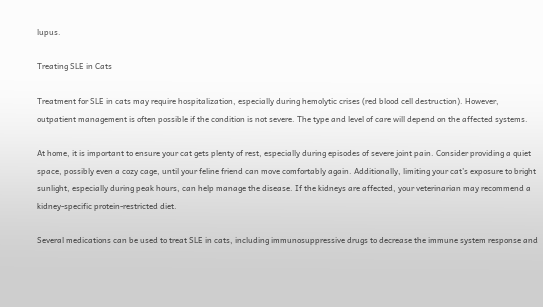lupus.

Treating SLE in Cats

Treatment for SLE in cats may require hospitalization, especially during hemolytic crises (red blood cell destruction). However, outpatient management is often possible if the condition is not severe. The type and level of care will depend on the affected systems.

At home, it is important to ensure your cat gets plenty of rest, especially during episodes of severe joint pain. Consider providing a quiet space, possibly even a cozy cage, until your feline friend can move comfortably again. Additionally, limiting your cat’s exposure to bright sunlight, especially during peak hours, can help manage the disease. If the kidneys are affected, your veterinarian may recommend a kidney-specific protein-restricted diet.

Several medications can be used to treat SLE in cats, including immunosuppressive drugs to decrease the immune system response and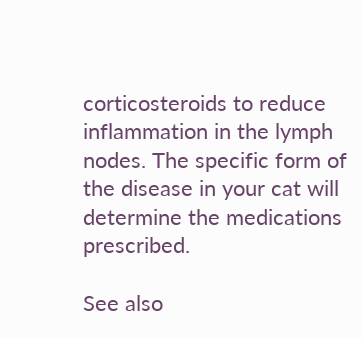corticosteroids to reduce inflammation in the lymph nodes. The specific form of the disease in your cat will determine the medications prescribed.

See also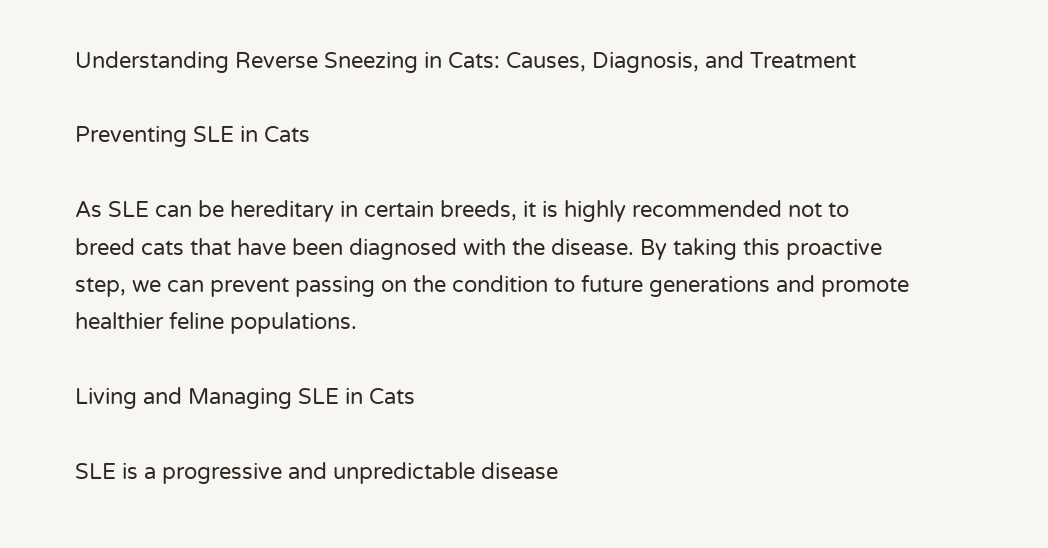Understanding Reverse Sneezing in Cats: Causes, Diagnosis, and Treatment

Preventing SLE in Cats

As SLE can be hereditary in certain breeds, it is highly recommended not to breed cats that have been diagnosed with the disease. By taking this proactive step, we can prevent passing on the condition to future generations and promote healthier feline populations.

Living and Managing SLE in Cats

SLE is a progressive and unpredictable disease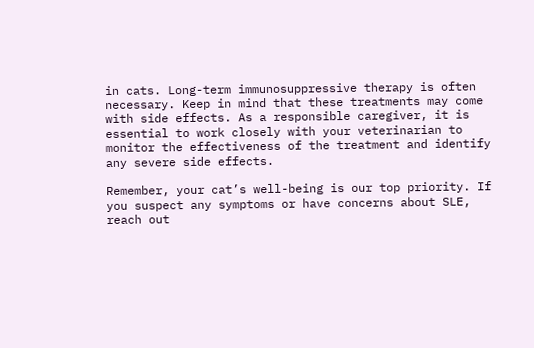in cats. Long-term immunosuppressive therapy is often necessary. Keep in mind that these treatments may come with side effects. As a responsible caregiver, it is essential to work closely with your veterinarian to monitor the effectiveness of the treatment and identify any severe side effects.

Remember, your cat’s well-being is our top priority. If you suspect any symptoms or have concerns about SLE, reach out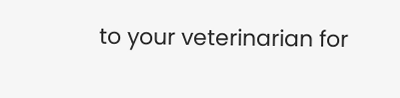to your veterinarian for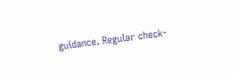guidance. Regular check-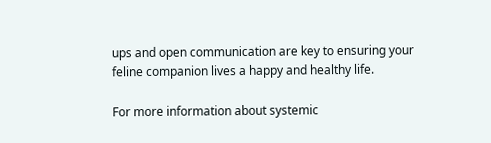ups and open communication are key to ensuring your feline companion lives a happy and healthy life.

For more information about systemic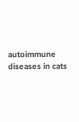autoimmune diseases in cats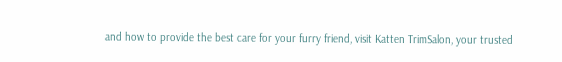and how to provide the best care for your furry friend, visit Katten TrimSalon, your trusted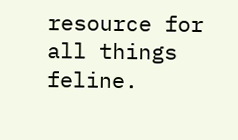resource for all things feline.